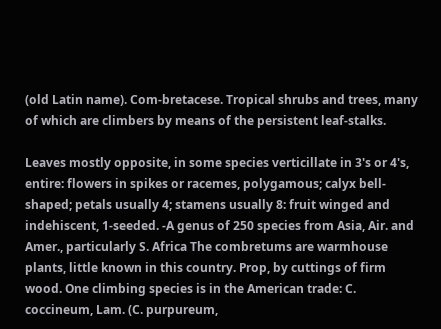(old Latin name). Com-bretacese. Tropical shrubs and trees, many of which are climbers by means of the persistent leaf-stalks.

Leaves mostly opposite, in some species verticillate in 3's or 4's, entire: flowers in spikes or racemes, polygamous; calyx bell-shaped; petals usually 4; stamens usually 8: fruit winged and indehiscent, 1-seeded. -A genus of 250 species from Asia, Air. and Amer., particularly S. Africa The combretums are warmhouse plants, little known in this country. Prop, by cuttings of firm wood. One climbing species is in the American trade: C. coccineum, Lam. (C. purpureum,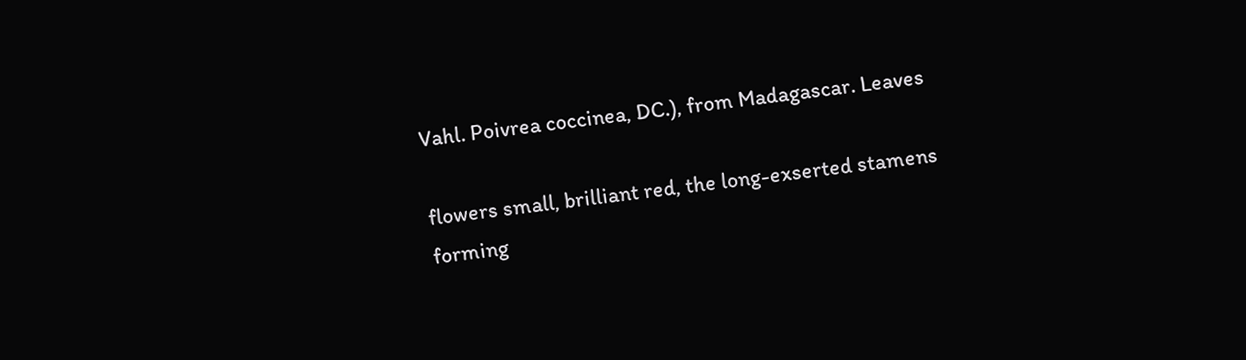Vahl. Poivrea coccinea, DC.), from Madagascar. Leaves

flowers small, brilliant red, the long-exserted stamens forming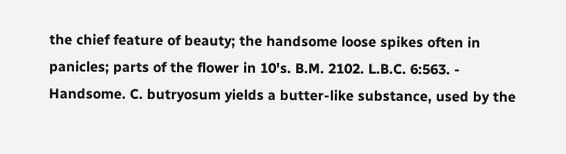the chief feature of beauty; the handsome loose spikes often in panicles; parts of the flower in 10's. B.M. 2102. L.B.C. 6:563. - Handsome. C. butryosum yields a butter-like substance, used by the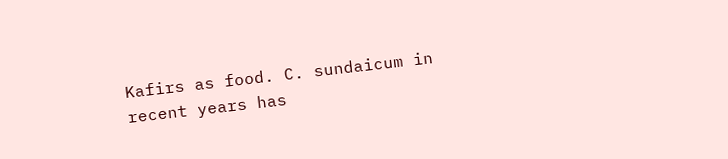Kafirs as food. C. sundaicum in recent years has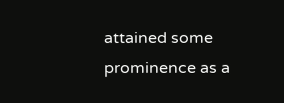attained some prominence as a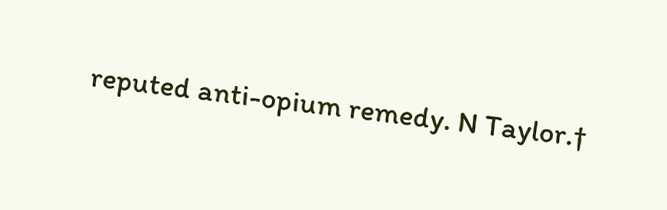reputed anti-opium remedy. N Taylor.†